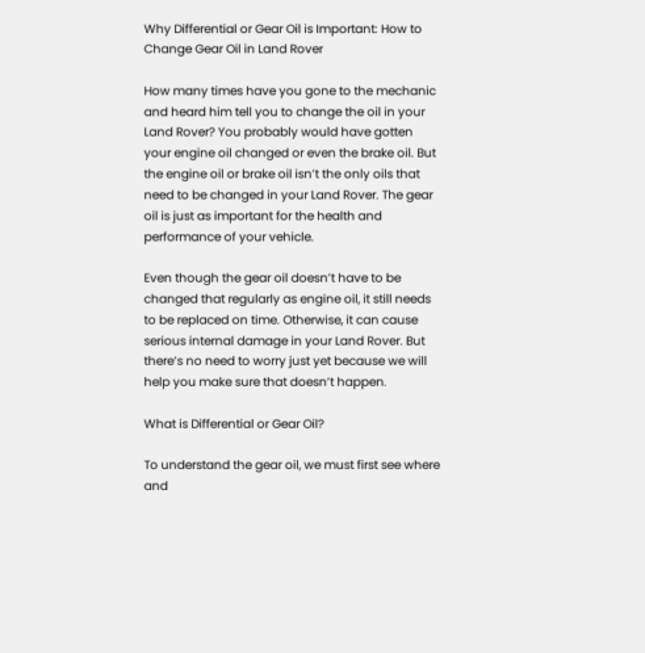Why Differential or Gear Oil is Important: How to Change Gear Oil in Land Rover

How many times have you gone to the mechanic and heard him tell you to change the oil in your Land Rover? You probably would have gotten your engine oil changed or even the brake oil. But the engine oil or brake oil isn’t the only oils that need to be changed in your Land Rover. The gear oil is just as important for the health and performance of your vehicle.

Even though the gear oil doesn’t have to be changed that regularly as engine oil, it still needs to be replaced on time. Otherwise, it can cause serious internal damage in your Land Rover. But there’s no need to worry just yet because we will help you make sure that doesn’t happen.

What is Differential or Gear Oil?

To understand the gear oil, we must first see where and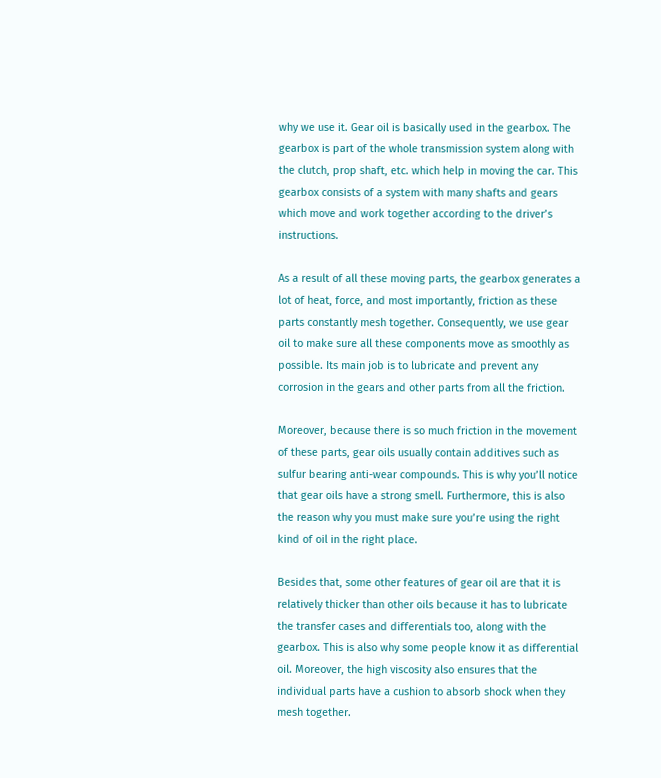why we use it. Gear oil is basically used in the gearbox. The gearbox is part of the whole transmission system along with the clutch, prop shaft, etc. which help in moving the car. This gearbox consists of a system with many shafts and gears which move and work together according to the driver’s instructions.

As a result of all these moving parts, the gearbox generates a lot of heat, force, and most importantly, friction as these parts constantly mesh together. Consequently, we use gear oil to make sure all these components move as smoothly as possible. Its main job is to lubricate and prevent any corrosion in the gears and other parts from all the friction.

Moreover, because there is so much friction in the movement of these parts, gear oils usually contain additives such as sulfur bearing anti-wear compounds. This is why you’ll notice that gear oils have a strong smell. Furthermore, this is also the reason why you must make sure you’re using the right kind of oil in the right place.

Besides that, some other features of gear oil are that it is relatively thicker than other oils because it has to lubricate the transfer cases and differentials too, along with the gearbox. This is also why some people know it as differential oil. Moreover, the high viscosity also ensures that the individual parts have a cushion to absorb shock when they mesh together.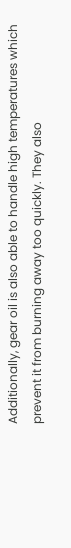Additionally, gear oil is also able to handle high temperatures which prevent it from burning away too quickly. They also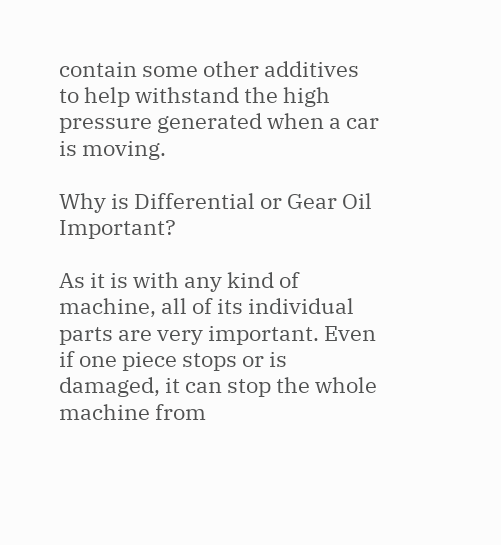contain some other additives to help withstand the high pressure generated when a car is moving.

Why is Differential or Gear Oil Important?

As it is with any kind of machine, all of its individual parts are very important. Even if one piece stops or is damaged, it can stop the whole machine from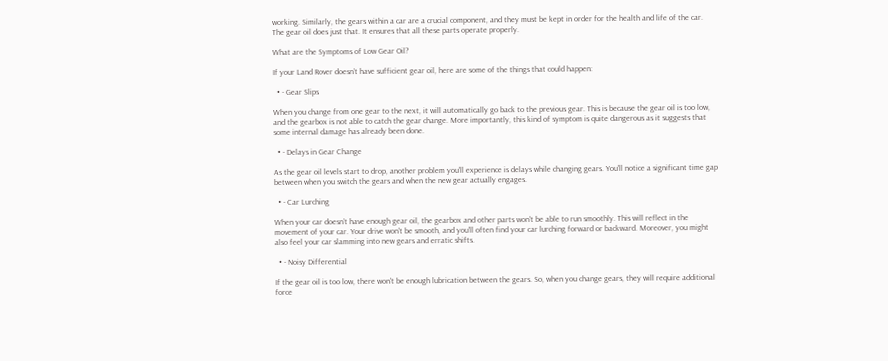working. Similarly, the gears within a car are a crucial component, and they must be kept in order for the health and life of the car. The gear oil does just that. It ensures that all these parts operate properly.

What are the Symptoms of Low Gear Oil?

If your Land Rover doesn’t have sufficient gear oil, here are some of the things that could happen:

  • - Gear Slips

When you change from one gear to the next, it will automatically go back to the previous gear. This is because the gear oil is too low, and the gearbox is not able to catch the gear change. More importantly, this kind of symptom is quite dangerous as it suggests that some internal damage has already been done.

  • - Delays in Gear Change

As the gear oil levels start to drop, another problem you’ll experience is delays while changing gears. You’ll notice a significant time gap between when you switch the gears and when the new gear actually engages.

  • - Car Lurching

When your car doesn’t have enough gear oil, the gearbox and other parts won't be able to run smoothly. This will reflect in the movement of your car. Your drive won't be smooth, and you’ll often find your car lurching forward or backward. Moreover, you might also feel your car slamming into new gears and erratic shifts.

  • - Noisy Differential

If the gear oil is too low, there won't be enough lubrication between the gears. So, when you change gears, they will require additional force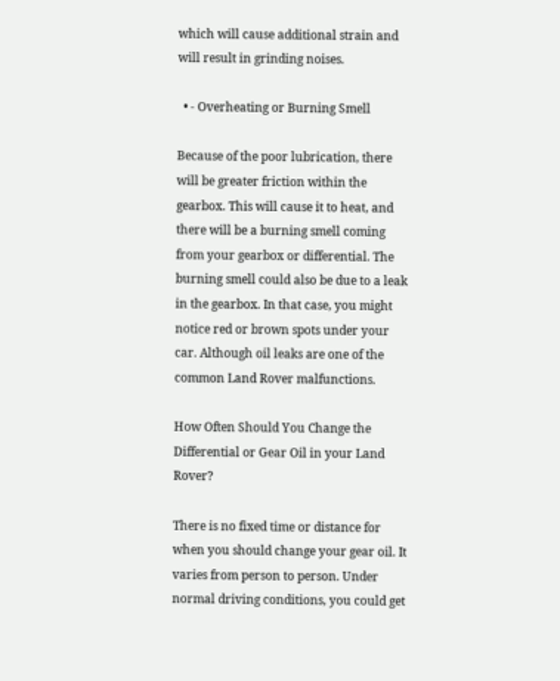which will cause additional strain and will result in grinding noises.

  • - Overheating or Burning Smell

Because of the poor lubrication, there will be greater friction within the gearbox. This will cause it to heat, and there will be a burning smell coming from your gearbox or differential. The burning smell could also be due to a leak in the gearbox. In that case, you might notice red or brown spots under your car. Although oil leaks are one of the common Land Rover malfunctions.

How Often Should You Change the Differential or Gear Oil in your Land Rover?

There is no fixed time or distance for when you should change your gear oil. It varies from person to person. Under normal driving conditions, you could get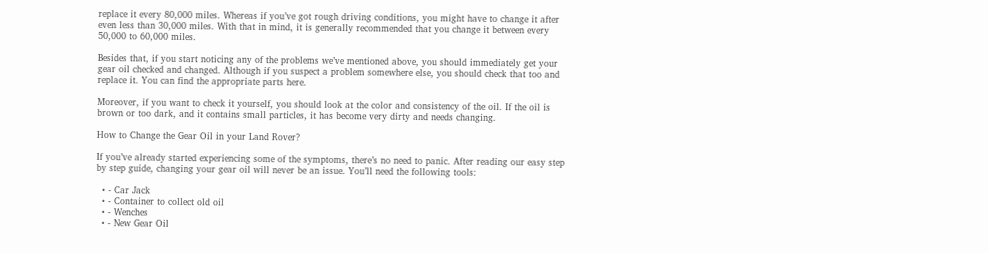replace it every 80,000 miles. Whereas if you’ve got rough driving conditions, you might have to change it after even less than 30,000 miles. With that in mind, it is generally recommended that you change it between every 50,000 to 60,000 miles.

Besides that, if you start noticing any of the problems we’ve mentioned above, you should immediately get your gear oil checked and changed. Although if you suspect a problem somewhere else, you should check that too and replace it. You can find the appropriate parts here.

Moreover, if you want to check it yourself, you should look at the color and consistency of the oil. If the oil is brown or too dark, and it contains small particles, it has become very dirty and needs changing.

How to Change the Gear Oil in your Land Rover?

If you’ve already started experiencing some of the symptoms, there’s no need to panic. After reading our easy step by step guide, changing your gear oil will never be an issue. You’ll need the following tools:

  • - Car Jack
  • - Container to collect old oil
  • - Wenches
  • - New Gear Oil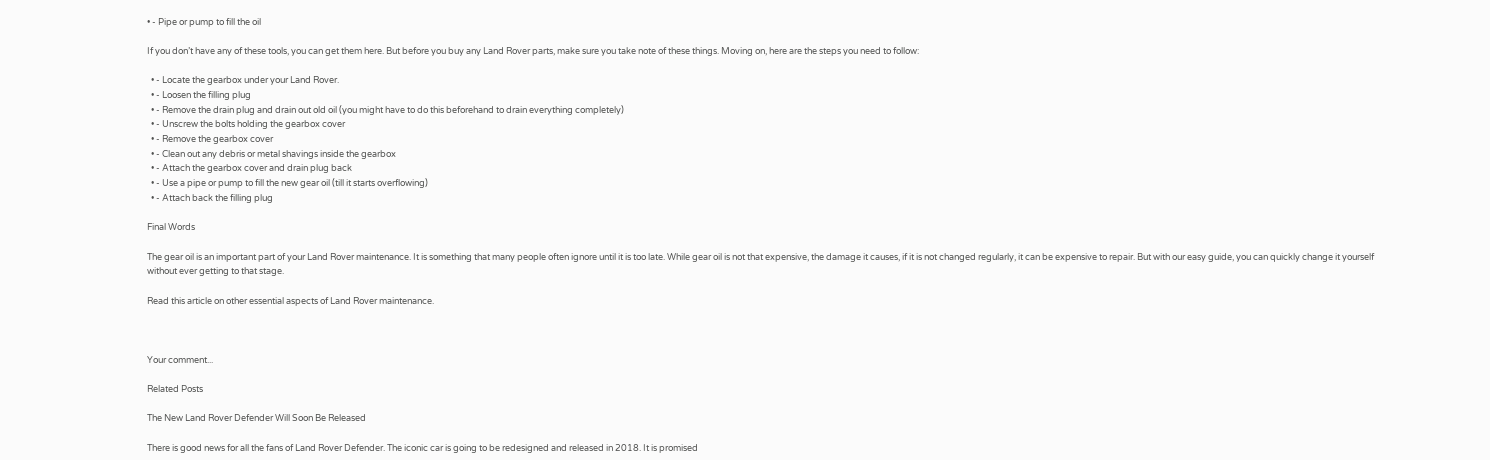• - Pipe or pump to fill the oil

If you don’t have any of these tools, you can get them here. But before you buy any Land Rover parts, make sure you take note of these things. Moving on, here are the steps you need to follow:

  • - Locate the gearbox under your Land Rover.
  • - Loosen the filling plug
  • - Remove the drain plug and drain out old oil (you might have to do this beforehand to drain everything completely)
  • - Unscrew the bolts holding the gearbox cover
  • - Remove the gearbox cover
  • - Clean out any debris or metal shavings inside the gearbox
  • - Attach the gearbox cover and drain plug back
  • - Use a pipe or pump to fill the new gear oil (till it starts overflowing)
  • - Attach back the filling plug

Final Words

The gear oil is an important part of your Land Rover maintenance. It is something that many people often ignore until it is too late. While gear oil is not that expensive, the damage it causes, if it is not changed regularly, it can be expensive to repair. But with our easy guide, you can quickly change it yourself without ever getting to that stage.

Read this article on other essential aspects of Land Rover maintenance.



Your comment...

Related Posts

The New Land Rover Defender Will Soon Be Released

There is good news for all the fans of Land Rover Defender. The iconic car is going to be redesigned and released in 2018. It is promised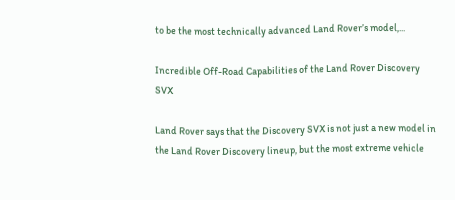to be the most technically advanced Land Rover’s model,...

Incredible Off-Road Capabilities of the Land Rover Discovery SVX

Land Rover says that the Discovery SVX is not just a new model in the Land Rover Discovery lineup, but the most extreme vehicle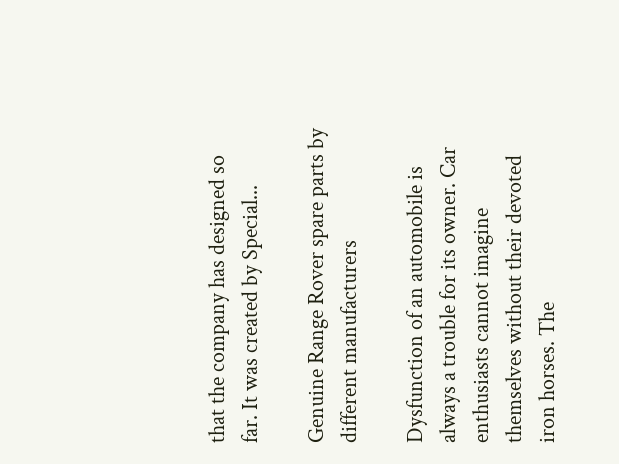that the company has designed so far. It was created by Special...

Genuine Range Rover spare parts by different manufacturers

Dysfunction of an automobile is always a trouble for its owner. Car enthusiasts cannot imagine themselves without their devoted iron horses. The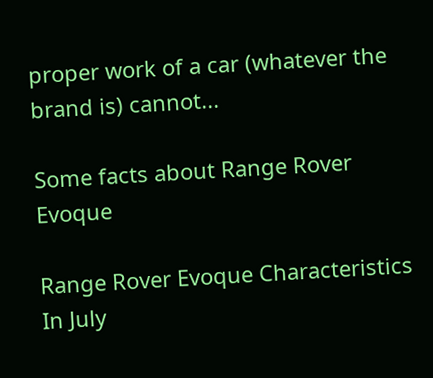proper work of a car (whatever the brand is) cannot...

Some facts about Range Rover Evoque

Range Rover Evoque Characteristics In July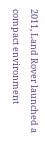2011, Land Rover launched a compact environment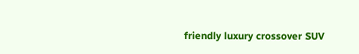friendly luxury crossover SUV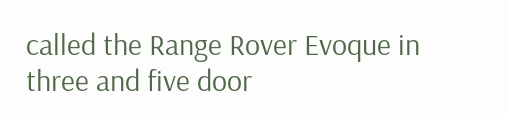called the Range Rover Evoque in three and five door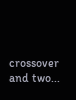crossover and two...